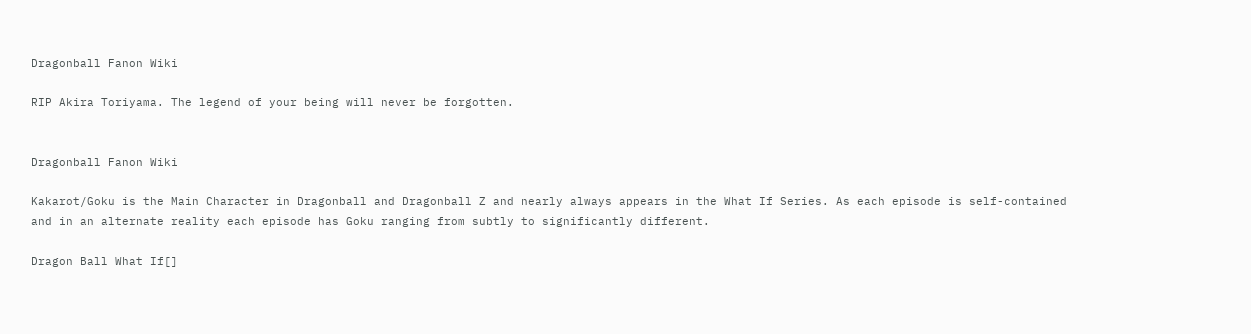Dragonball Fanon Wiki

RIP Akira Toriyama. The legend of your being will never be forgotten.


Dragonball Fanon Wiki

Kakarot/Goku is the Main Character in Dragonball and Dragonball Z and nearly always appears in the What If Series. As each episode is self-contained and in an alternate reality each episode has Goku ranging from subtly to significantly different.

Dragon Ball What If[]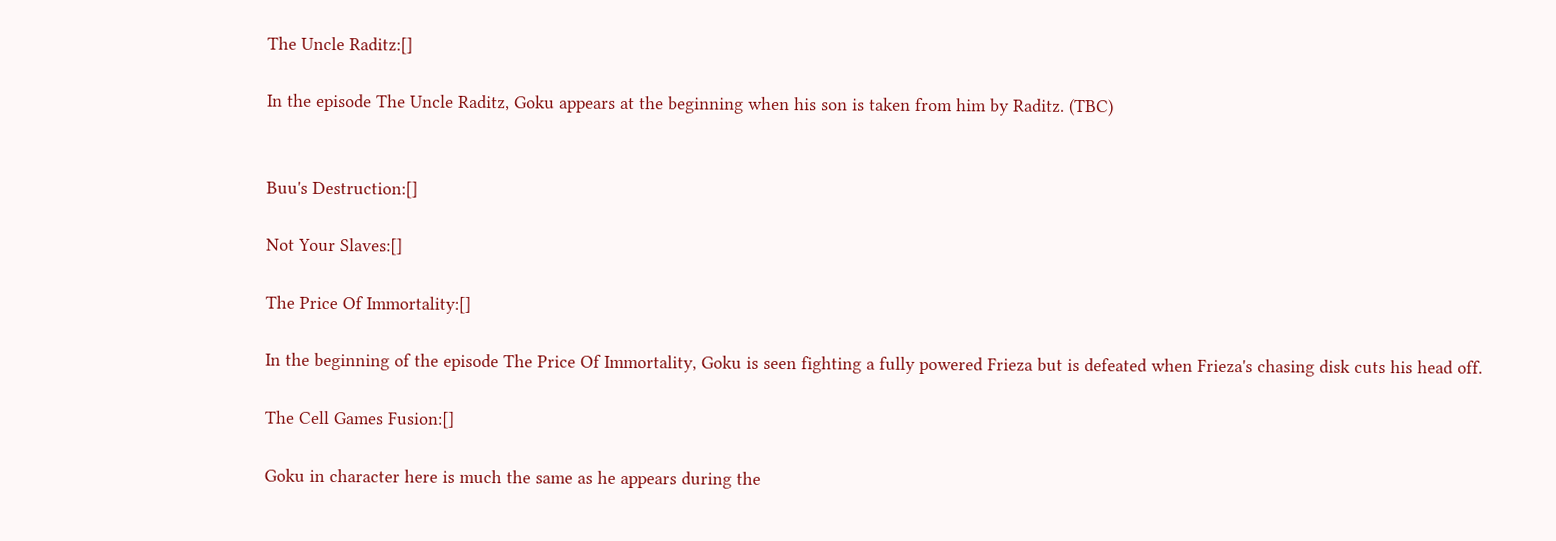The Uncle Raditz:[]

In the episode The Uncle Raditz, Goku appears at the beginning when his son is taken from him by Raditz. (TBC)


Buu's Destruction:[]

Not Your Slaves:[]

The Price Of Immortality:[]

In the beginning of the episode The Price Of Immortality, Goku is seen fighting a fully powered Frieza but is defeated when Frieza's chasing disk cuts his head off.

The Cell Games Fusion:[]

Goku in character here is much the same as he appears during the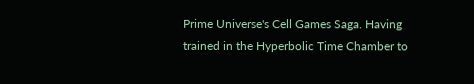Prime Universe's Cell Games Saga. Having trained in the Hyperbolic Time Chamber to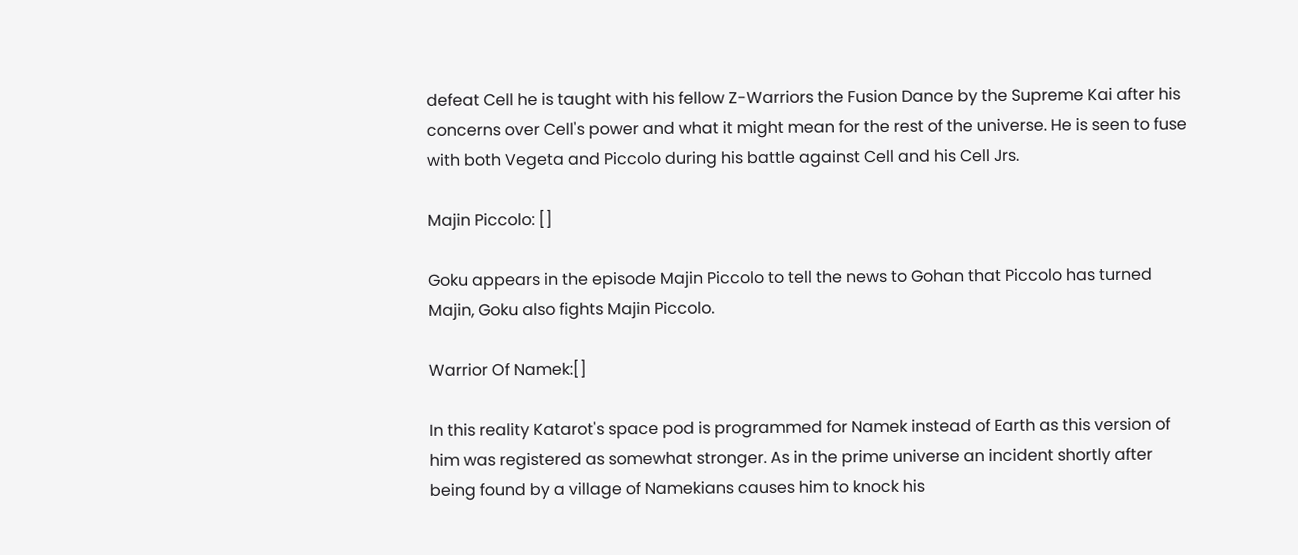defeat Cell he is taught with his fellow Z-Warriors the Fusion Dance by the Supreme Kai after his concerns over Cell's power and what it might mean for the rest of the universe. He is seen to fuse with both Vegeta and Piccolo during his battle against Cell and his Cell Jrs.

Majin Piccolo: []

Goku appears in the episode Majin Piccolo to tell the news to Gohan that Piccolo has turned Majin, Goku also fights Majin Piccolo.

Warrior Of Namek:[]

In this reality Katarot's space pod is programmed for Namek instead of Earth as this version of him was registered as somewhat stronger. As in the prime universe an incident shortly after being found by a village of Namekians causes him to knock his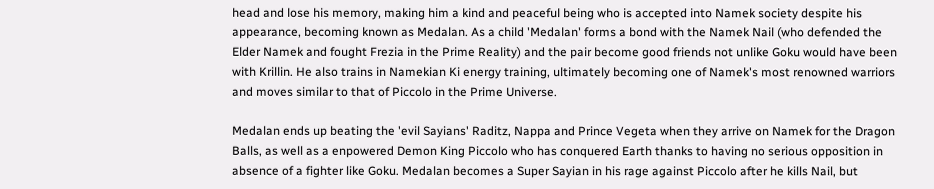head and lose his memory, making him a kind and peaceful being who is accepted into Namek society despite his appearance, becoming known as Medalan. As a child 'Medalan' forms a bond with the Namek Nail (who defended the Elder Namek and fought Frezia in the Prime Reality) and the pair become good friends not unlike Goku would have been with Krillin. He also trains in Namekian Ki energy training, ultimately becoming one of Namek's most renowned warriors and moves similar to that of Piccolo in the Prime Universe.

Medalan ends up beating the 'evil Sayians' Raditz, Nappa and Prince Vegeta when they arrive on Namek for the Dragon Balls, as well as a enpowered Demon King Piccolo who has conquered Earth thanks to having no serious opposition in absence of a fighter like Goku. Medalan becomes a Super Sayian in his rage against Piccolo after he kills Nail, but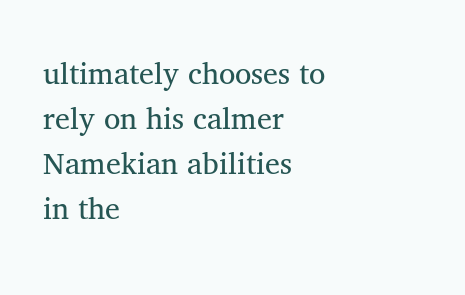ultimately chooses to rely on his calmer Namekian abilities in the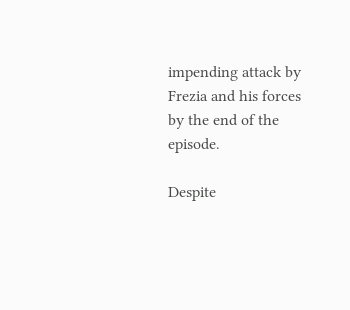impending attack by Frezia and his forces by the end of the episode.

Despite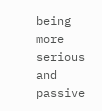being more serious and passive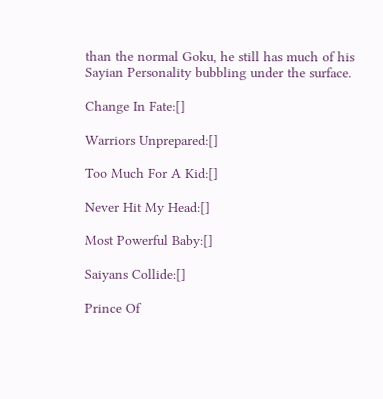than the normal Goku, he still has much of his Sayian Personality bubbling under the surface.

Change In Fate:[]

Warriors Unprepared:[]

Too Much For A Kid:[]

Never Hit My Head:[]

Most Powerful Baby:[]

Saiyans Collide:[]

Prince Of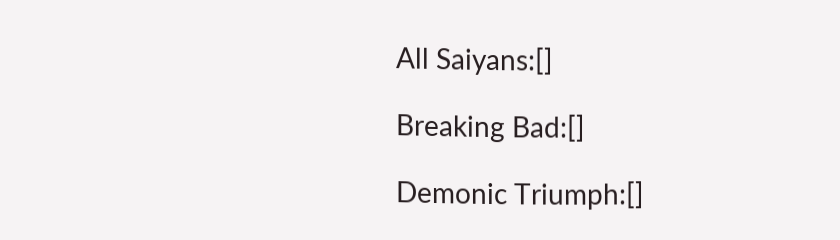All Saiyans:[]

Breaking Bad:[]

Demonic Triumph:[]